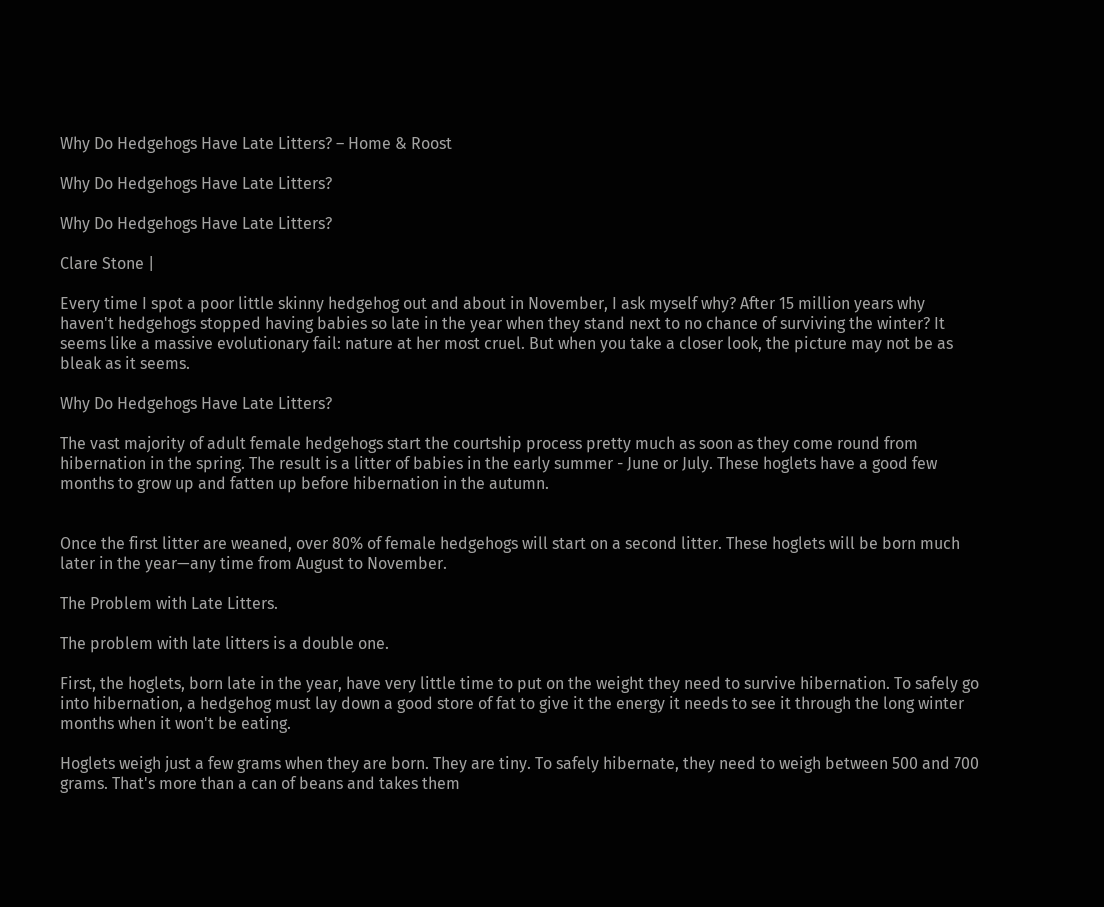Why Do Hedgehogs Have Late Litters? – Home & Roost

Why Do Hedgehogs Have Late Litters?

Why Do Hedgehogs Have Late Litters?

Clare Stone |

Every time I spot a poor little skinny hedgehog out and about in November, I ask myself why? After 15 million years why haven't hedgehogs stopped having babies so late in the year when they stand next to no chance of surviving the winter? It seems like a massive evolutionary fail: nature at her most cruel. But when you take a closer look, the picture may not be as bleak as it seems.

Why Do Hedgehogs Have Late Litters?

The vast majority of adult female hedgehogs start the courtship process pretty much as soon as they come round from hibernation in the spring. The result is a litter of babies in the early summer - June or July. These hoglets have a good few months to grow up and fatten up before hibernation in the autumn.


Once the first litter are weaned, over 80% of female hedgehogs will start on a second litter. These hoglets will be born much later in the year—any time from August to November.

The Problem with Late Litters.

The problem with late litters is a double one.

First, the hoglets, born late in the year, have very little time to put on the weight they need to survive hibernation. To safely go into hibernation, a hedgehog must lay down a good store of fat to give it the energy it needs to see it through the long winter months when it won't be eating.

Hoglets weigh just a few grams when they are born. They are tiny. To safely hibernate, they need to weigh between 500 and 700 grams. That's more than a can of beans and takes them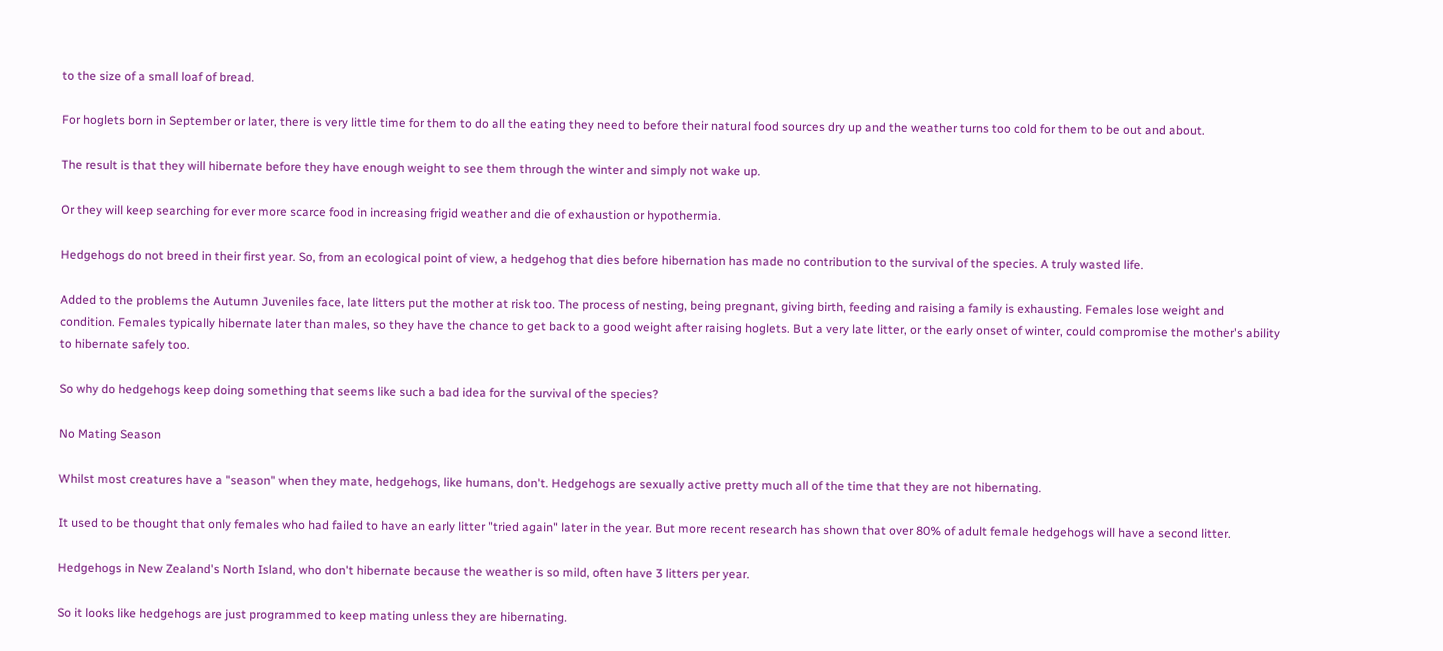to the size of a small loaf of bread.

For hoglets born in September or later, there is very little time for them to do all the eating they need to before their natural food sources dry up and the weather turns too cold for them to be out and about.

The result is that they will hibernate before they have enough weight to see them through the winter and simply not wake up.

Or they will keep searching for ever more scarce food in increasing frigid weather and die of exhaustion or hypothermia.

Hedgehogs do not breed in their first year. So, from an ecological point of view, a hedgehog that dies before hibernation has made no contribution to the survival of the species. A truly wasted life.

Added to the problems the Autumn Juveniles face, late litters put the mother at risk too. The process of nesting, being pregnant, giving birth, feeding and raising a family is exhausting. Females lose weight and condition. Females typically hibernate later than males, so they have the chance to get back to a good weight after raising hoglets. But a very late litter, or the early onset of winter, could compromise the mother's ability to hibernate safely too.

So why do hedgehogs keep doing something that seems like such a bad idea for the survival of the species?

No Mating Season

Whilst most creatures have a "season" when they mate, hedgehogs, like humans, don't. Hedgehogs are sexually active pretty much all of the time that they are not hibernating.

It used to be thought that only females who had failed to have an early litter "tried again" later in the year. But more recent research has shown that over 80% of adult female hedgehogs will have a second litter.

Hedgehogs in New Zealand's North Island, who don't hibernate because the weather is so mild, often have 3 litters per year.

So it looks like hedgehogs are just programmed to keep mating unless they are hibernating.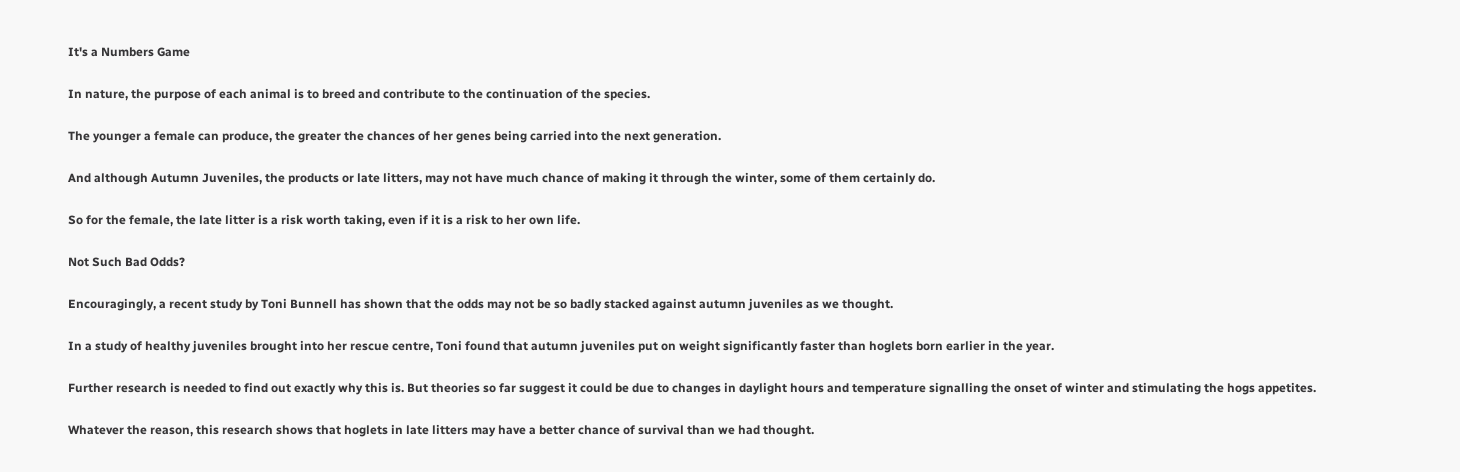It's a Numbers Game

In nature, the purpose of each animal is to breed and contribute to the continuation of the species.

The younger a female can produce, the greater the chances of her genes being carried into the next generation.

And although Autumn Juveniles, the products or late litters, may not have much chance of making it through the winter, some of them certainly do.

So for the female, the late litter is a risk worth taking, even if it is a risk to her own life.

Not Such Bad Odds?

Encouragingly, a recent study by Toni Bunnell has shown that the odds may not be so badly stacked against autumn juveniles as we thought.

In a study of healthy juveniles brought into her rescue centre, Toni found that autumn juveniles put on weight significantly faster than hoglets born earlier in the year.

Further research is needed to find out exactly why this is. But theories so far suggest it could be due to changes in daylight hours and temperature signalling the onset of winter and stimulating the hogs appetites.

Whatever the reason, this research shows that hoglets in late litters may have a better chance of survival than we had thought.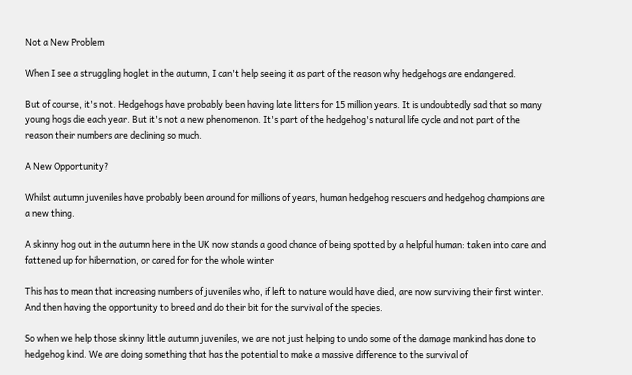Not a New Problem

When I see a struggling hoglet in the autumn, I can't help seeing it as part of the reason why hedgehogs are endangered.

But of course, it's not. Hedgehogs have probably been having late litters for 15 million years. It is undoubtedly sad that so many young hogs die each year. But it's not a new phenomenon. It's part of the hedgehog's natural life cycle and not part of the reason their numbers are declining so much.

A New Opportunity?

Whilst autumn juveniles have probably been around for millions of years, human hedgehog rescuers and hedgehog champions are a new thing.

A skinny hog out in the autumn here in the UK now stands a good chance of being spotted by a helpful human: taken into care and fattened up for hibernation, or cared for for the whole winter

This has to mean that increasing numbers of juveniles who, if left to nature would have died, are now surviving their first winter. And then having the opportunity to breed and do their bit for the survival of the species.

So when we help those skinny little autumn juveniles, we are not just helping to undo some of the damage mankind has done to hedgehog kind. We are doing something that has the potential to make a massive difference to the survival of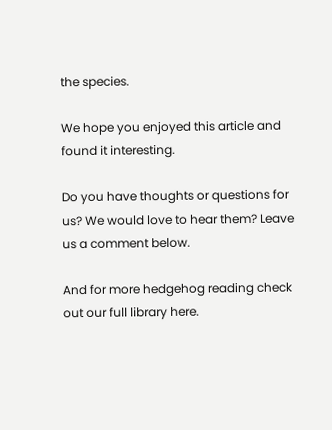the species.

We hope you enjoyed this article and found it interesting.

Do you have thoughts or questions for us? We would love to hear them? Leave us a comment below.

And for more hedgehog reading check out our full library here.